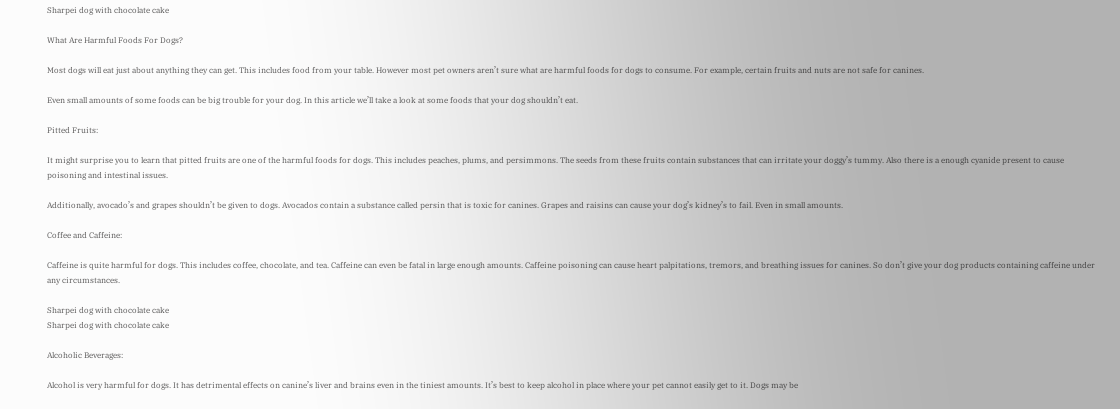Sharpei dog with chocolate cake

What Are Harmful Foods For Dogs?

Most dogs will eat just about anything they can get. This includes food from your table. However most pet owners aren’t sure what are harmful foods for dogs to consume. For example, certain fruits and nuts are not safe for canines.

Even small amounts of some foods can be big trouble for your dog. In this article we’ll take a look at some foods that your dog shouldn’t eat.

Pitted Fruits:

It might surprise you to learn that pitted fruits are one of the harmful foods for dogs. This includes peaches, plums, and persimmons. The seeds from these fruits contain substances that can irritate your doggy’s tummy. Also there is a enough cyanide present to cause poisoning and intestinal issues.

Additionally, avocado’s and grapes shouldn’t be given to dogs. Avocados contain a substance called persin that is toxic for canines. Grapes and raisins can cause your dog’s kidney’s to fail. Even in small amounts.

Coffee and Caffeine:

Caffeine is quite harmful for dogs. This includes coffee, chocolate, and tea. Caffeine can even be fatal in large enough amounts. Caffeine poisoning can cause heart palpitations, tremors, and breathing issues for canines. So don’t give your dog products containing caffeine under any circumstances.

Sharpei dog with chocolate cake
Sharpei dog with chocolate cake

Alcoholic Beverages:

Alcohol is very harmful for dogs. It has detrimental effects on canine’s liver and brains even in the tiniest amounts. It’s best to keep alcohol in place where your pet cannot easily get to it. Dogs may be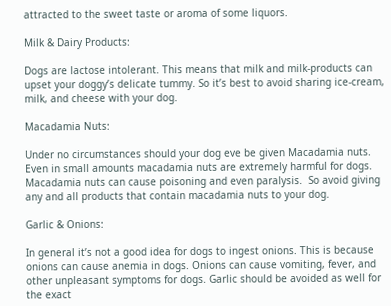attracted to the sweet taste or aroma of some liquors.

Milk & Dairy Products:

Dogs are lactose intolerant. This means that milk and milk-products can upset your doggy’s delicate tummy. So it’s best to avoid sharing ice-cream, milk, and cheese with your dog.

Macadamia Nuts:

Under no circumstances should your dog eve be given Macadamia nuts. Even in small amounts macadamia nuts are extremely harmful for dogs. Macadamia nuts can cause poisoning and even paralysis.  So avoid giving any and all products that contain macadamia nuts to your dog.

Garlic & Onions:

In general it’s not a good idea for dogs to ingest onions. This is because onions can cause anemia in dogs. Onions can cause vomiting, fever, and other unpleasant symptoms for dogs. Garlic should be avoided as well for the exact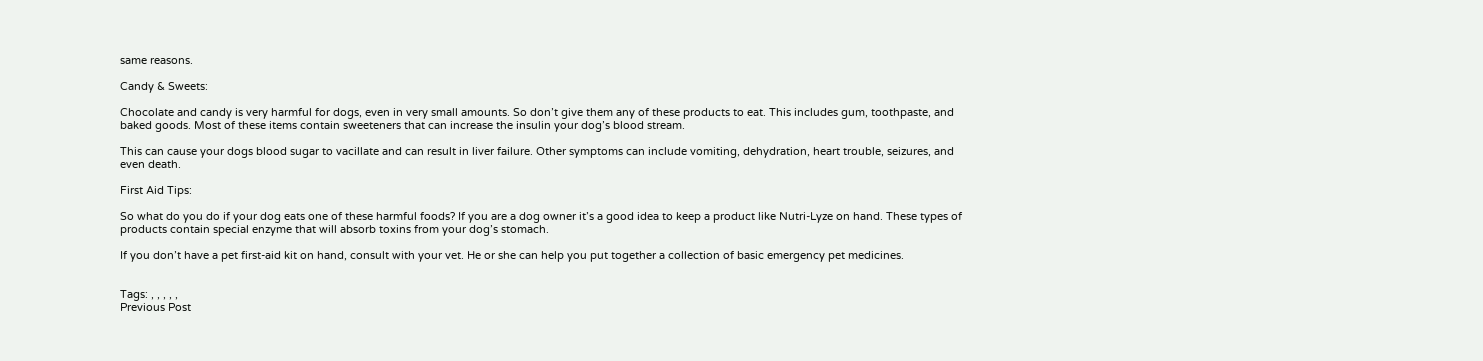same reasons.

Candy & Sweets:

Chocolate and candy is very harmful for dogs, even in very small amounts. So don’t give them any of these products to eat. This includes gum, toothpaste, and baked goods. Most of these items contain sweeteners that can increase the insulin your dog’s blood stream.

This can cause your dogs blood sugar to vacillate and can result in liver failure. Other symptoms can include vomiting, dehydration, heart trouble, seizures, and even death.

First Aid Tips:

So what do you do if your dog eats one of these harmful foods? If you are a dog owner it’s a good idea to keep a product like Nutri-Lyze on hand. These types of products contain special enzyme that will absorb toxins from your dog’s stomach.

If you don’t have a pet first-aid kit on hand, consult with your vet. He or she can help you put together a collection of basic emergency pet medicines.


Tags: , , , , ,
Previous Post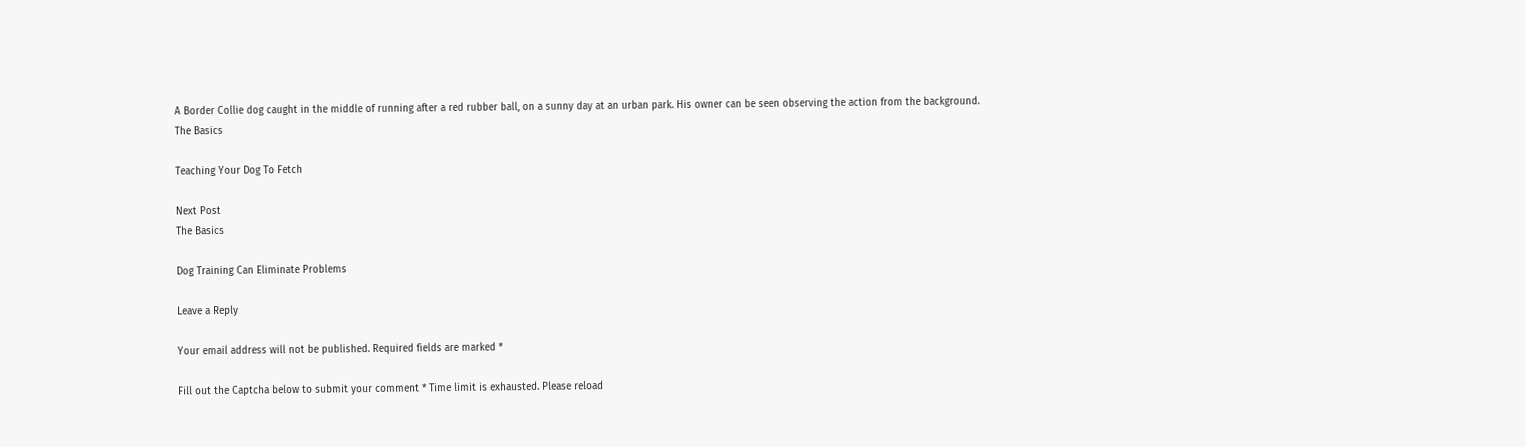A Border Collie dog caught in the middle of running after a red rubber ball, on a sunny day at an urban park. His owner can be seen observing the action from the background.
The Basics

Teaching Your Dog To Fetch

Next Post
The Basics

Dog Training Can Eliminate Problems

Leave a Reply

Your email address will not be published. Required fields are marked *

Fill out the Captcha below to submit your comment * Time limit is exhausted. Please reload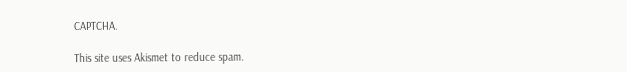CAPTCHA.

This site uses Akismet to reduce spam.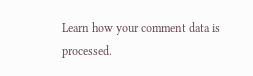Learn how your comment data is processed.